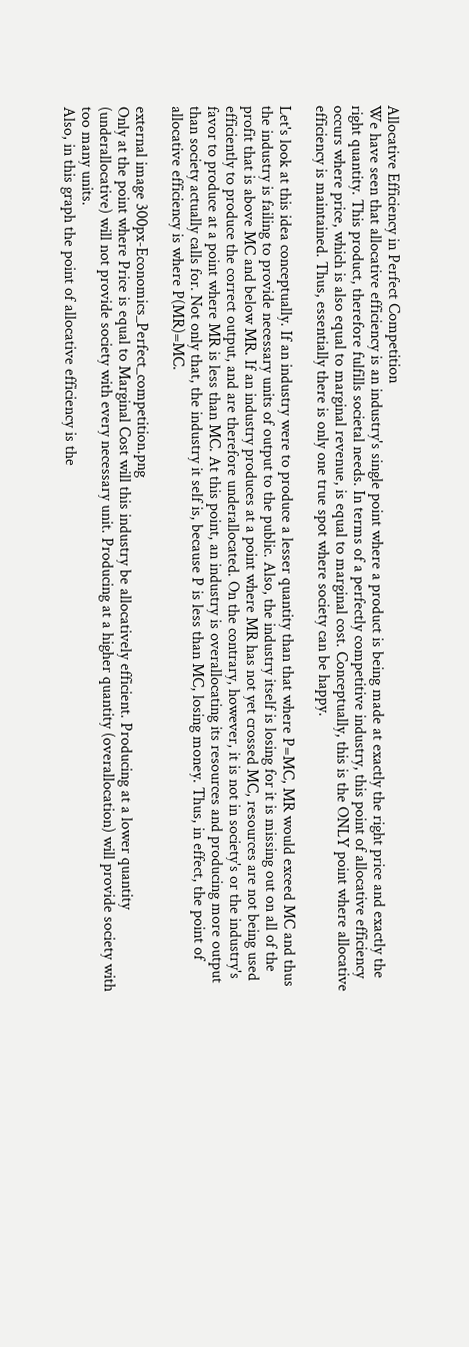Allocative Efficiency in Perfect Competition
We have seen that allocative efficiency is an industry's single point where a product is being made at exactly the right price and exactly the right quantity. This product, therefore fulfills societal needs. In terms of a perfectly competitive industry, this point of allocative efficiency occurs where price, which is also equal to marginal revenue, is equal to marginal cost. Conceptually, this is the ONLY point where allocative efficiency is maintained. Thus, essentially there is only one true spot where society can be happy.

Let's look at this idea conceptually. If an industry were to produce a lesser quantity than that where P=MC, MR would exceed MC and thus the industry is failing to provide necessary units of output to the public. Also, the industry itself is losing for it is missing out on all of the profit that is above MC and below MR. If an industry produces at a point where MR has not yet crossed MC, resources are not being used efficiently to produce the correct output, and are therefore underallocated. On the contrary, however, it is not in society's or the industry's favor to produce at a point where MR is less than MC. At this point, an industry is overallocating its resources and producing more output than society actually calls for. Not only that, the industry it self is, because P is less than MC, losing money. Thus, in effect, the point of allocative efficiency is where P(MR)=MC.

external image 300px-Economics_Perfect_competition.png
Only at the point where Price is equal to Marginal Cost will this industry be allocatively efficient. Producing at a lower quantity (underallocative) will not provide society with every necessary unit. Producing at a higher quantity (overallocation) will provide society with too many units.
Also, in this graph the point of allocative efficiency is the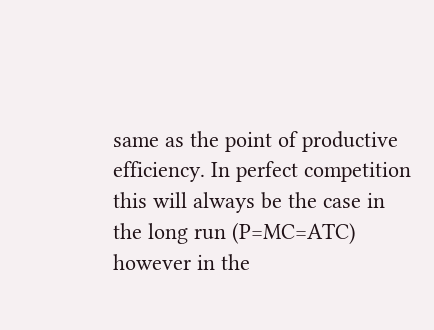same as the point of productive efficiency. In perfect competition this will always be the case in the long run (P=MC=ATC) however in the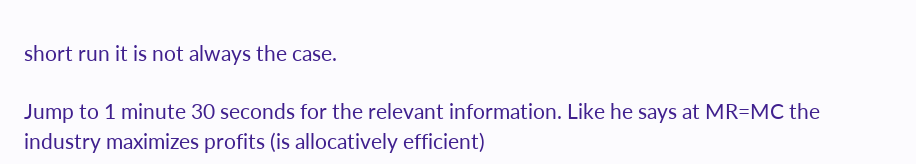short run it is not always the case.

Jump to 1 minute 30 seconds for the relevant information. Like he says at MR=MC the industry maximizes profits (is allocatively efficient)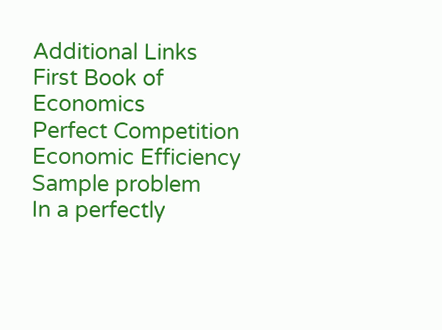Additional Links
First Book of Economics
Perfect Competition
Economic Efficiency
Sample problem
In a perfectly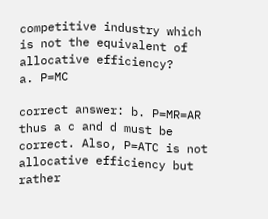competitive industry which is not the equivalent of allocative efficiency?
a. P=MC

correct answer: b. P=MR=AR thus a c and d must be correct. Also, P=ATC is not allocative efficiency but rather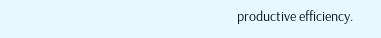productive efficiency.